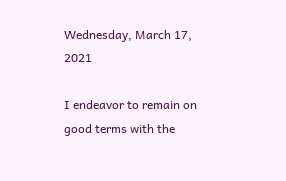Wednesday, March 17, 2021

I endeavor to remain on good terms with the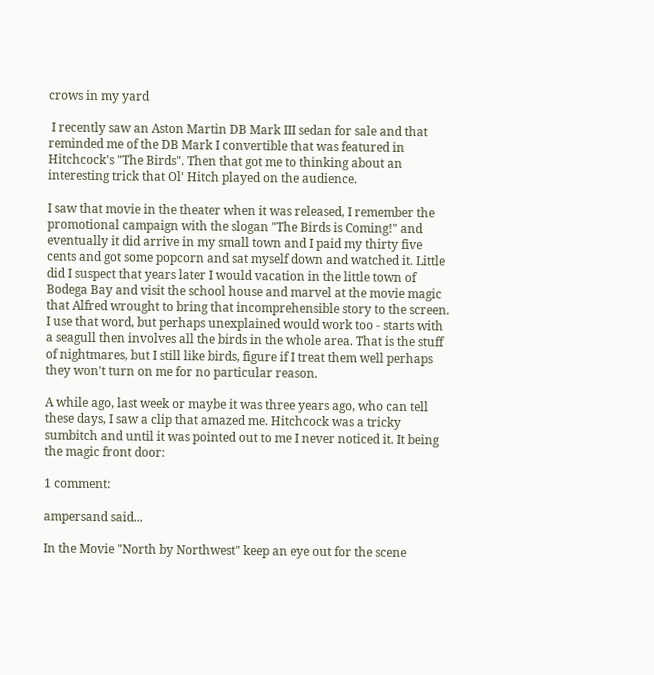crows in my yard

 I recently saw an Aston Martin DB Mark III sedan for sale and that reminded me of the DB Mark I convertible that was featured in Hitchcock's "The Birds". Then that got me to thinking about an interesting trick that Ol' Hitch played on the audience.

I saw that movie in the theater when it was released, I remember the promotional campaign with the slogan "The Birds is Coming!" and eventually it did arrive in my small town and I paid my thirty five cents and got some popcorn and sat myself down and watched it. Little did I suspect that years later I would vacation in the little town of Bodega Bay and visit the school house and marvel at the movie magic that Alfred wrought to bring that incomprehensible story to the screen. I use that word, but perhaps unexplained would work too - starts with a seagull then involves all the birds in the whole area. That is the stuff of nightmares, but I still like birds, figure if I treat them well perhaps they won't turn on me for no particular reason.

A while ago, last week or maybe it was three years ago, who can tell these days, I saw a clip that amazed me. Hitchcock was a tricky sumbitch and until it was pointed out to me I never noticed it. It being the magic front door:

1 comment:

ampersand said...

In the Movie "North by Northwest" keep an eye out for the scene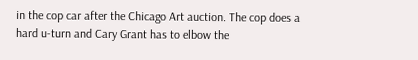in the cop car after the Chicago Art auction. The cop does a hard u-turn and Cary Grant has to elbow the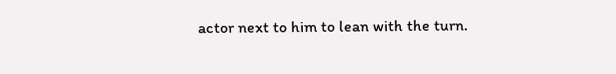actor next to him to lean with the turn.